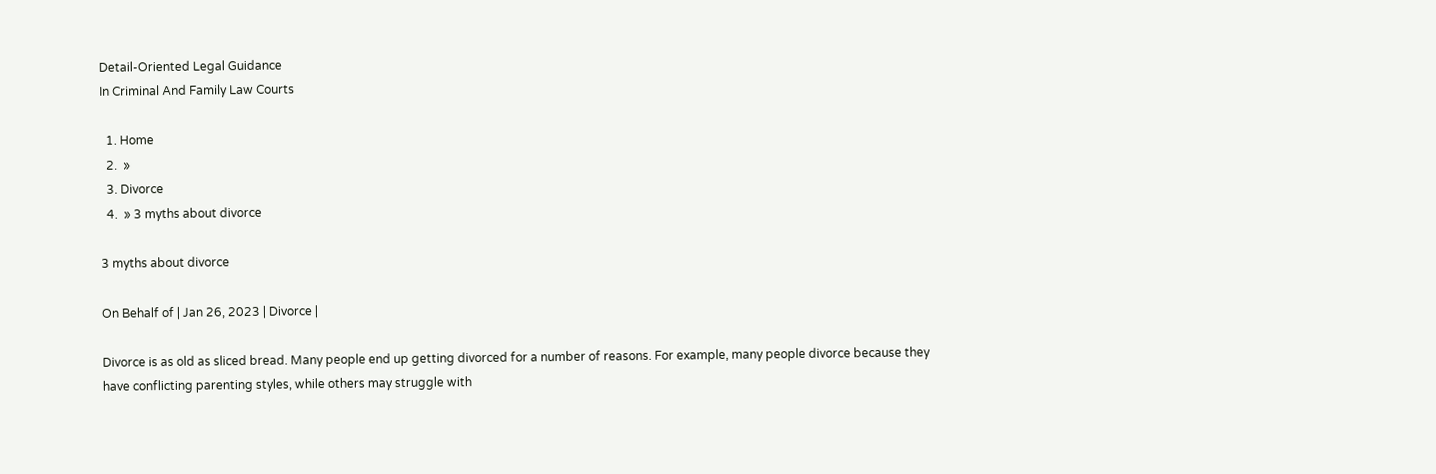Detail-Oriented Legal Guidance
In Criminal And Family Law Courts

  1. Home
  2.  »
  3. Divorce
  4.  » 3 myths about divorce

3 myths about divorce

On Behalf of | Jan 26, 2023 | Divorce |

Divorce is as old as sliced bread. Many people end up getting divorced for a number of reasons. For example, many people divorce because they have conflicting parenting styles, while others may struggle with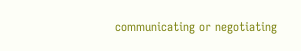communicating or negotiating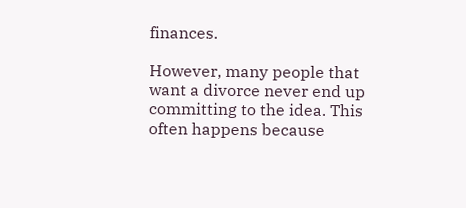finances.

However, many people that want a divorce never end up committing to the idea. This often happens because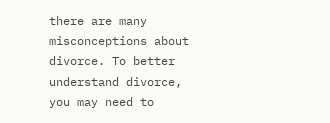there are many misconceptions about divorce. To better understand divorce, you may need to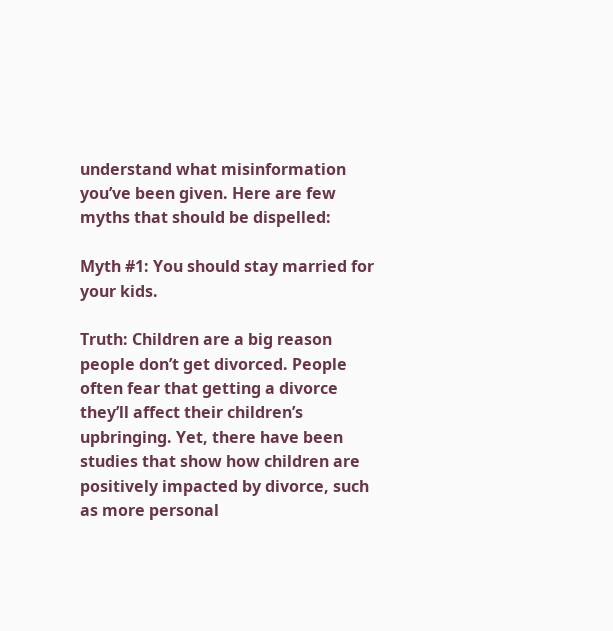understand what misinformation you’ve been given. Here are few myths that should be dispelled:

Myth #1: You should stay married for your kids.

Truth: Children are a big reason people don’t get divorced. People often fear that getting a divorce they’ll affect their children’s upbringing. Yet, there have been studies that show how children are positively impacted by divorce, such as more personal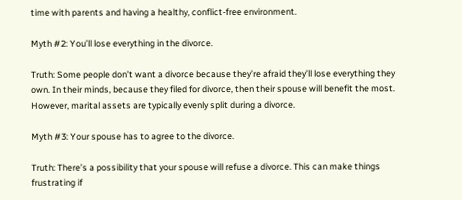time with parents and having a healthy, conflict-free environment.

Myth #2: You’ll lose everything in the divorce.

Truth: Some people don’t want a divorce because they’re afraid they’ll lose everything they own. In their minds, because they filed for divorce, then their spouse will benefit the most. However, marital assets are typically evenly split during a divorce.

Myth #3: Your spouse has to agree to the divorce.

Truth: There’s a possibility that your spouse will refuse a divorce. This can make things frustrating if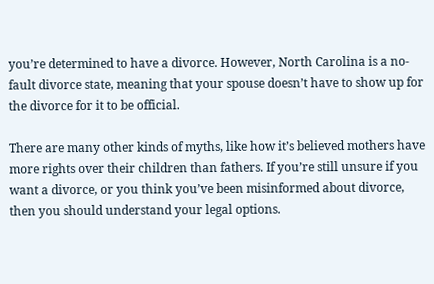you’re determined to have a divorce. However, North Carolina is a no-fault divorce state, meaning that your spouse doesn’t have to show up for the divorce for it to be official.

There are many other kinds of myths, like how it’s believed mothers have more rights over their children than fathers. If you’re still unsure if you want a divorce, or you think you’ve been misinformed about divorce, then you should understand your legal options.